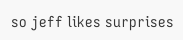so jeff likes surprises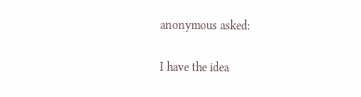anonymous asked:

I have the idea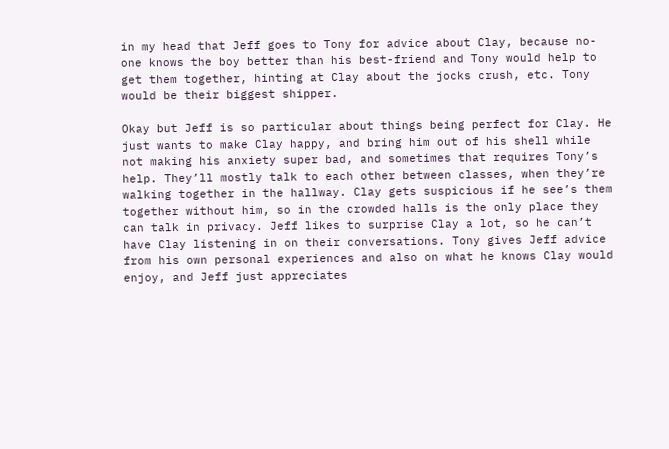in my head that Jeff goes to Tony for advice about Clay, because no-one knows the boy better than his best-friend and Tony would help to get them together, hinting at Clay about the jocks crush, etc. Tony would be their biggest shipper.

Okay but Jeff is so particular about things being perfect for Clay. He just wants to make Clay happy, and bring him out of his shell while not making his anxiety super bad, and sometimes that requires Tony’s help. They’ll mostly talk to each other between classes, when they’re walking together in the hallway. Clay gets suspicious if he see’s them together without him, so in the crowded halls is the only place they can talk in privacy. Jeff likes to surprise Clay a lot, so he can’t have Clay listening in on their conversations. Tony gives Jeff advice from his own personal experiences and also on what he knows Clay would enjoy, and Jeff just appreciates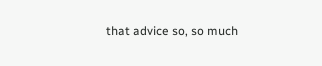that advice so, so much